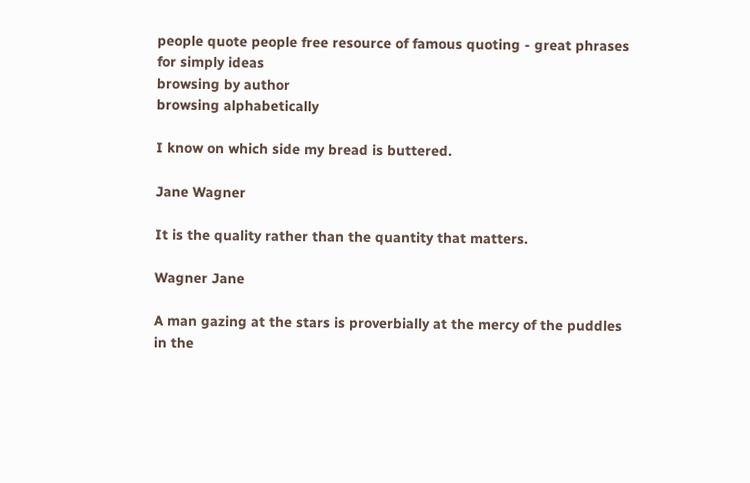people quote people free resource of famous quoting - great phrases for simply ideas
browsing by author
browsing alphabetically

I know on which side my bread is buttered.

Jane Wagner

It is the quality rather than the quantity that matters.

Wagner Jane

A man gazing at the stars is proverbially at the mercy of the puddles in the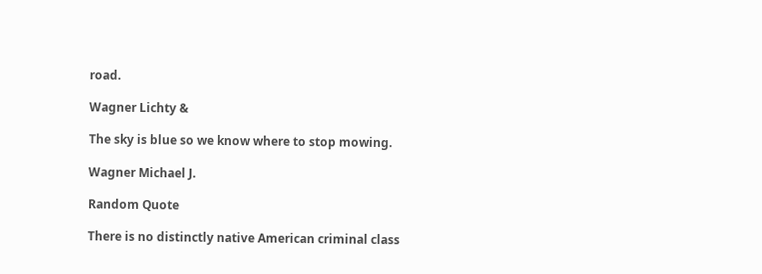road.

Wagner Lichty &

The sky is blue so we know where to stop mowing.

Wagner Michael J.

Random Quote

There is no distinctly native American criminal class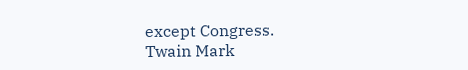except Congress.
Twain Mark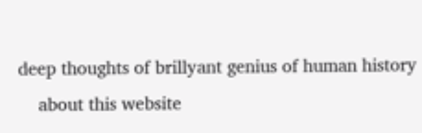deep thoughts of brillyant genius of human history
    about this website